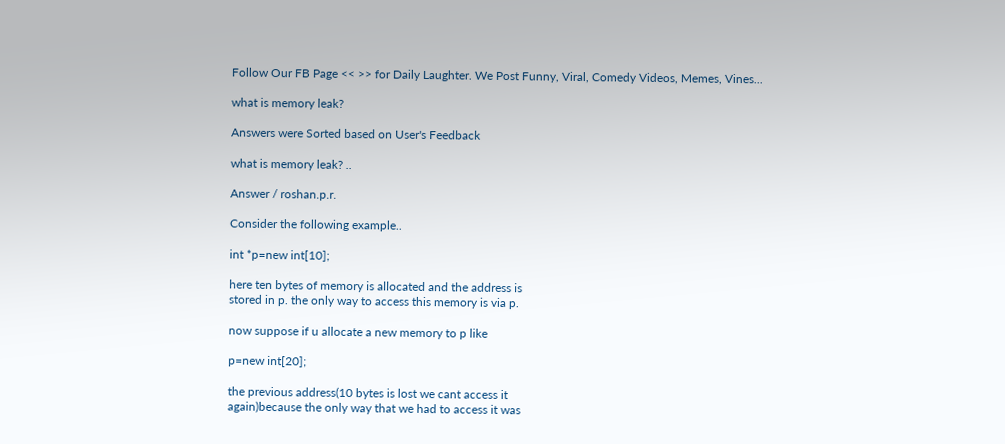Follow Our FB Page << >> for Daily Laughter. We Post Funny, Viral, Comedy Videos, Memes, Vines...

what is memory leak?

Answers were Sorted based on User's Feedback

what is memory leak? ..

Answer / roshan.p.r.

Consider the following example..

int *p=new int[10];

here ten bytes of memory is allocated and the address is
stored in p. the only way to access this memory is via p.

now suppose if u allocate a new memory to p like

p=new int[20];

the previous address(10 bytes is lost we cant access it
again)because the only way that we had to access it was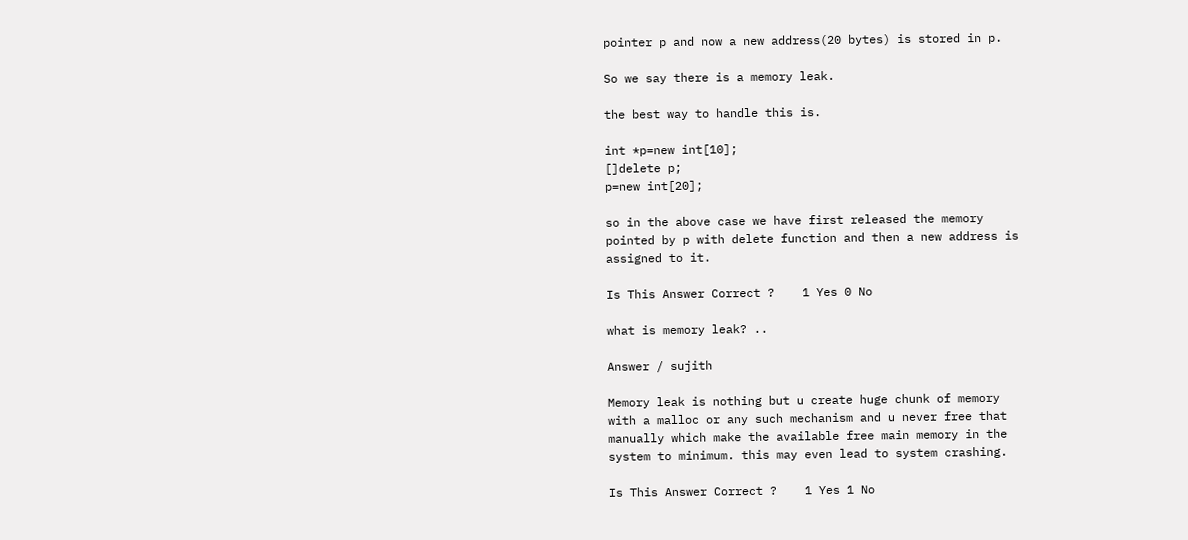pointer p and now a new address(20 bytes) is stored in p.

So we say there is a memory leak.

the best way to handle this is.

int *p=new int[10];
[]delete p;
p=new int[20];

so in the above case we have first released the memory
pointed by p with delete function and then a new address is
assigned to it.

Is This Answer Correct ?    1 Yes 0 No

what is memory leak? ..

Answer / sujith

Memory leak is nothing but u create huge chunk of memory
with a malloc or any such mechanism and u never free that
manually which make the available free main memory in the
system to minimum. this may even lead to system crashing.

Is This Answer Correct ?    1 Yes 1 No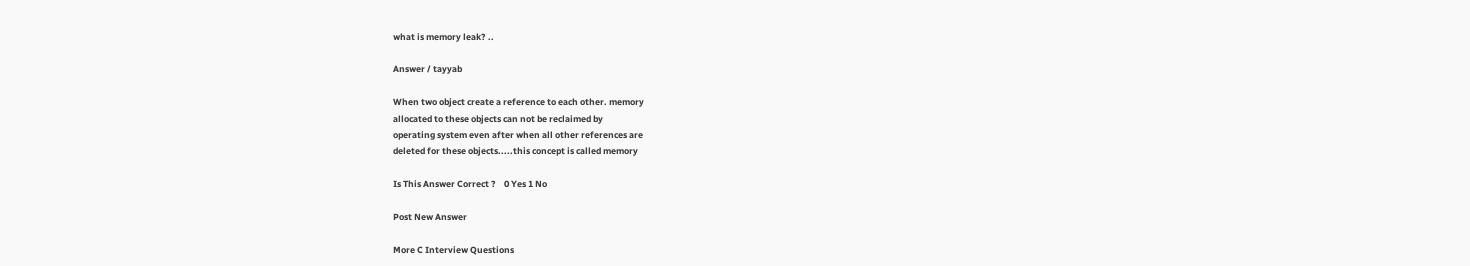what is memory leak? ..

Answer / tayyab

When two object create a reference to each other. memory
allocated to these objects can not be reclaimed by
operating system even after when all other references are
deleted for these objects.....this concept is called memory

Is This Answer Correct ?    0 Yes 1 No

Post New Answer

More C Interview Questions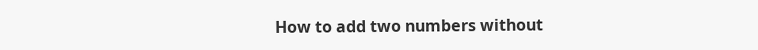How to add two numbers without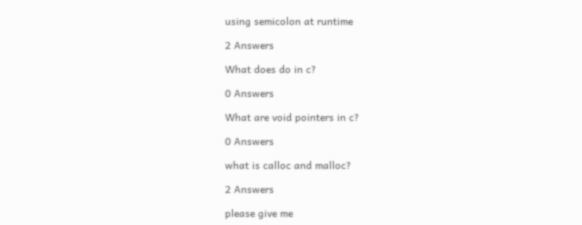using semicolon at runtime

2 Answers

What does do in c?

0 Answers

What are void pointers in c?

0 Answers

what is calloc and malloc?

2 Answers

please give me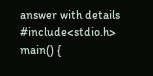answer with details #include<stdio.h> main() {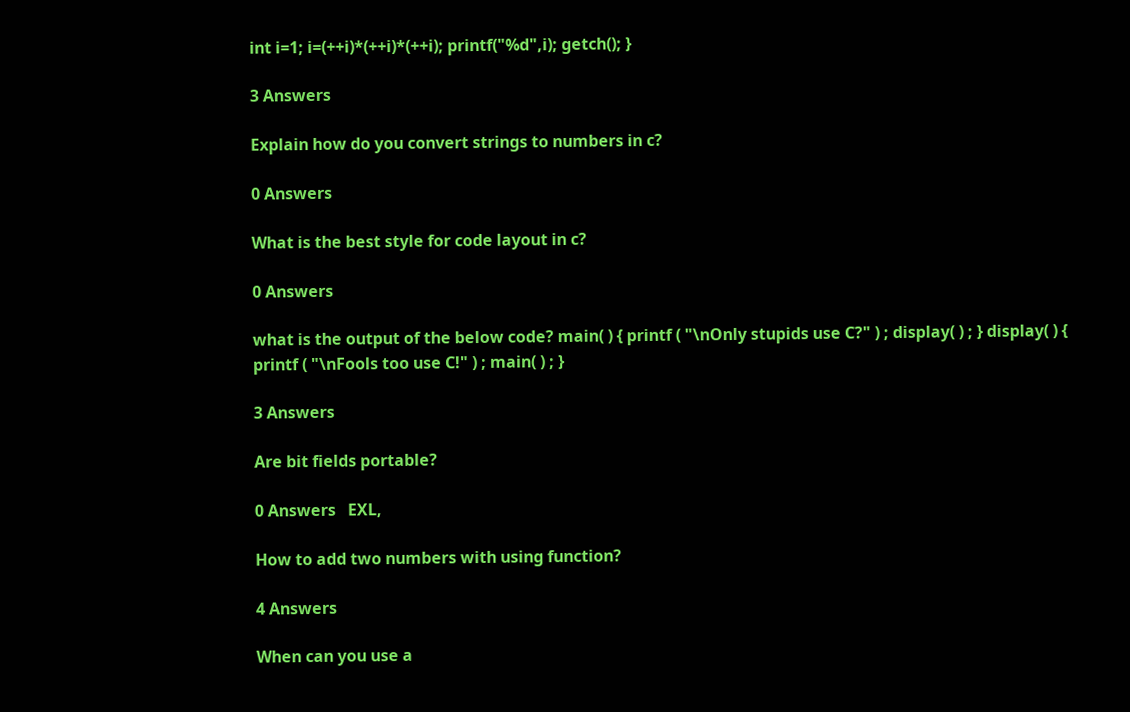int i=1; i=(++i)*(++i)*(++i); printf("%d",i); getch(); }

3 Answers

Explain how do you convert strings to numbers in c?

0 Answers

What is the best style for code layout in c?

0 Answers

what is the output of the below code? main( ) { printf ( "\nOnly stupids use C?" ) ; display( ) ; } display( ) { printf ( "\nFools too use C!" ) ; main( ) ; }

3 Answers

Are bit fields portable?

0 Answers   EXL,

How to add two numbers with using function?

4 Answers

When can you use a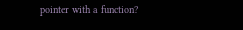pointer with a function?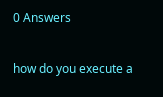0 Answers

how do you execute a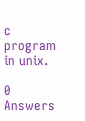c program in unix.

0 Answers